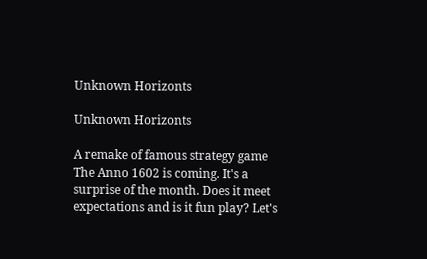Unknown Horizonts

Unknown Horizonts

A remake of famous strategy game The Anno 1602 is coming. It's a surprise of the month. Does it meet expectations and is it fun play? Let's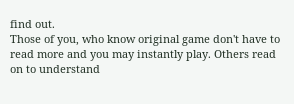find out.
Those of you, who know original game don't have to read more and you may instantly play. Others read on to understand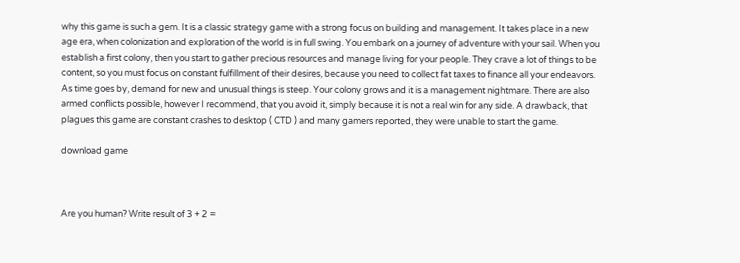why this game is such a gem. It is a classic strategy game with a strong focus on building and management. It takes place in a new age era, when colonization and exploration of the world is in full swing. You embark on a journey of adventure with your sail. When you establish a first colony, then you start to gather precious resources and manage living for your people. They crave a lot of things to be content, so you must focus on constant fulfillment of their desires, because you need to collect fat taxes to finance all your endeavors. As time goes by, demand for new and unusual things is steep. Your colony grows and it is a management nightmare. There are also armed conflicts possible, however I recommend, that you avoid it, simply because it is not a real win for any side. A drawback, that plagues this game are constant crashes to desktop ( CTD ) and many gamers reported, they were unable to start the game.

download game



Are you human? Write result of 3 + 2 =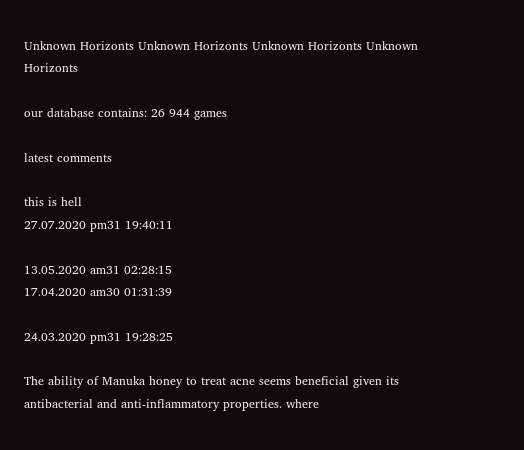Unknown Horizonts Unknown Horizonts Unknown Horizonts Unknown Horizonts

our database contains: 26 944 games

latest comments

this is hell
27.07.2020 pm31 19:40:11

13.05.2020 am31 02:28:15
17.04.2020 am30 01:31:39

24.03.2020 pm31 19:28:25

The ability of Manuka honey to treat acne seems beneficial given its antibacterial and anti-inflammatory properties. where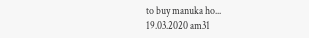to buy manuka ho...
19.03.2020 am31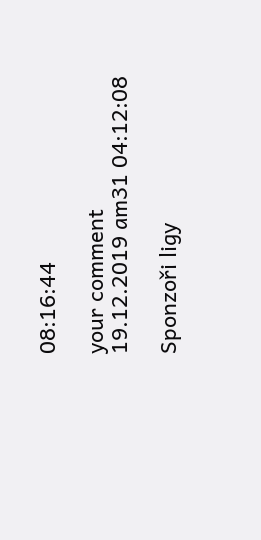08:16:44

your comment
19.12.2019 am31 04:12:08

Sponzoři ligy